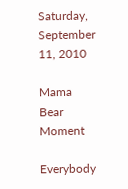Saturday, September 11, 2010

Mama Bear Moment

Everybody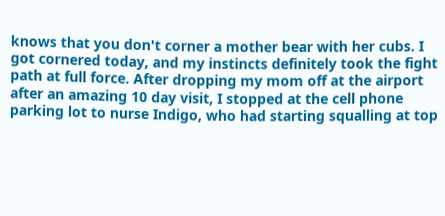knows that you don't corner a mother bear with her cubs. I got cornered today, and my instincts definitely took the fight path at full force. After dropping my mom off at the airport after an amazing 10 day visit, I stopped at the cell phone parking lot to nurse Indigo, who had starting squalling at top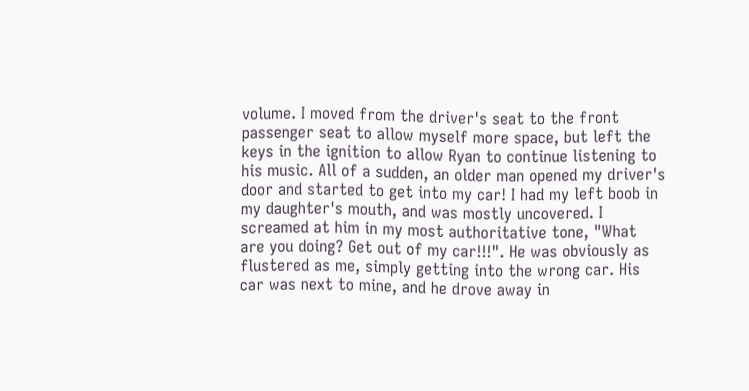volume. I moved from the driver's seat to the front passenger seat to allow myself more space, but left the keys in the ignition to allow Ryan to continue listening to his music. All of a sudden, an older man opened my driver's door and started to get into my car! I had my left boob in my daughter's mouth, and was mostly uncovered. I screamed at him in my most authoritative tone, "What are you doing? Get out of my car!!!". He was obviously as flustered as me, simply getting into the wrong car. His car was next to mine, and he drove away in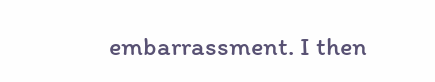embarrassment. I then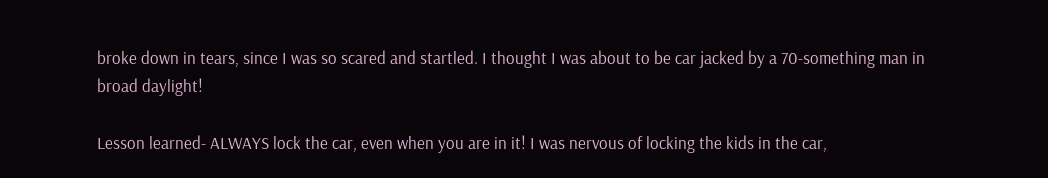broke down in tears, since I was so scared and startled. I thought I was about to be car jacked by a 70-something man in broad daylight!

Lesson learned- ALWAYS lock the car, even when you are in it! I was nervous of locking the kids in the car,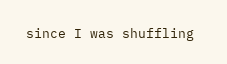since I was shuffling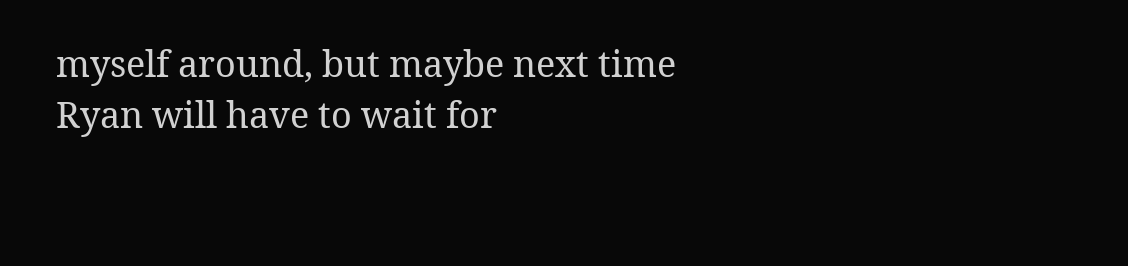myself around, but maybe next time Ryan will have to wait for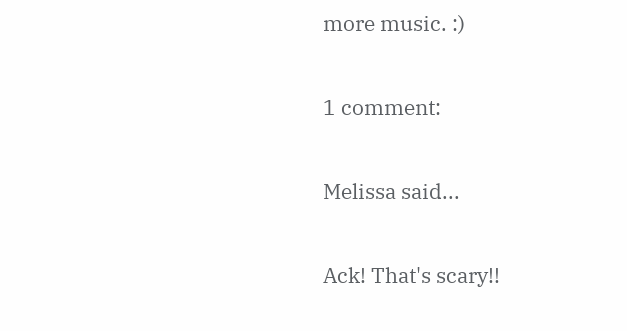more music. :)

1 comment:

Melissa said...

Ack! That's scary!!